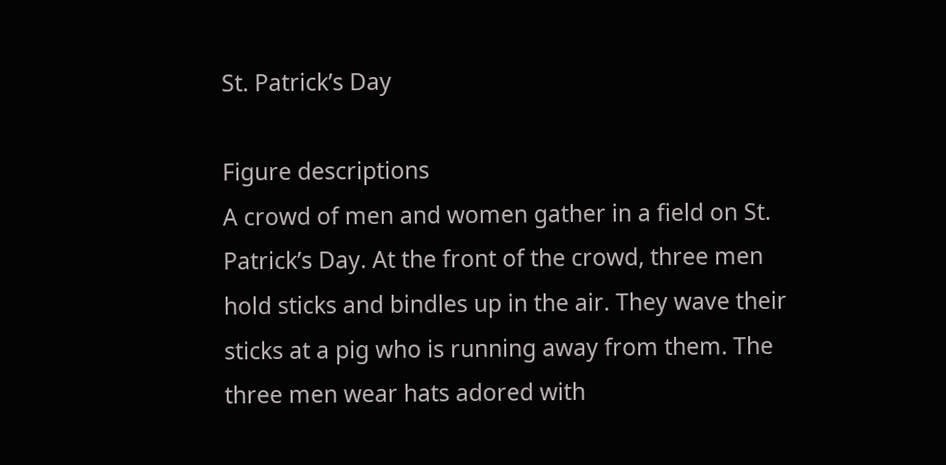St. Patrick’s Day

Figure descriptions
A crowd of men and women gather in a field on St. Patrick’s Day. At the front of the crowd, three men hold sticks and bindles up in the air. They wave their sticks at a pig who is running away from them. The three men wear hats adored with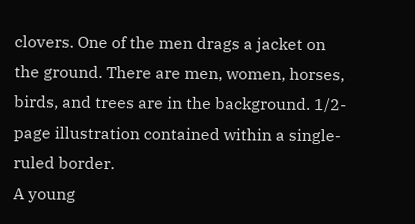clovers. One of the men drags a jacket on the ground. There are men, women, horses, birds, and trees are in the background. 1/2-page illustration contained within a single-ruled border.
A young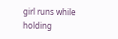girl runs while holding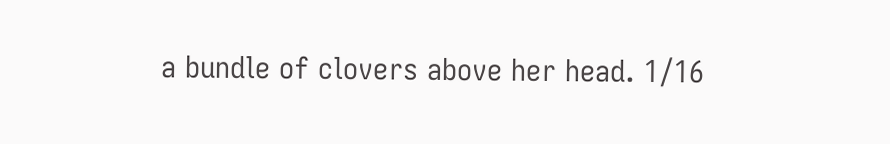a bundle of clovers above her head. 1/16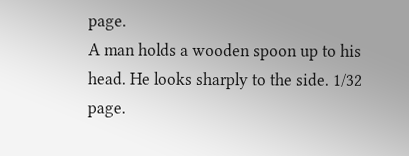page.
A man holds a wooden spoon up to his head. He looks sharply to the side. 1/32 page.